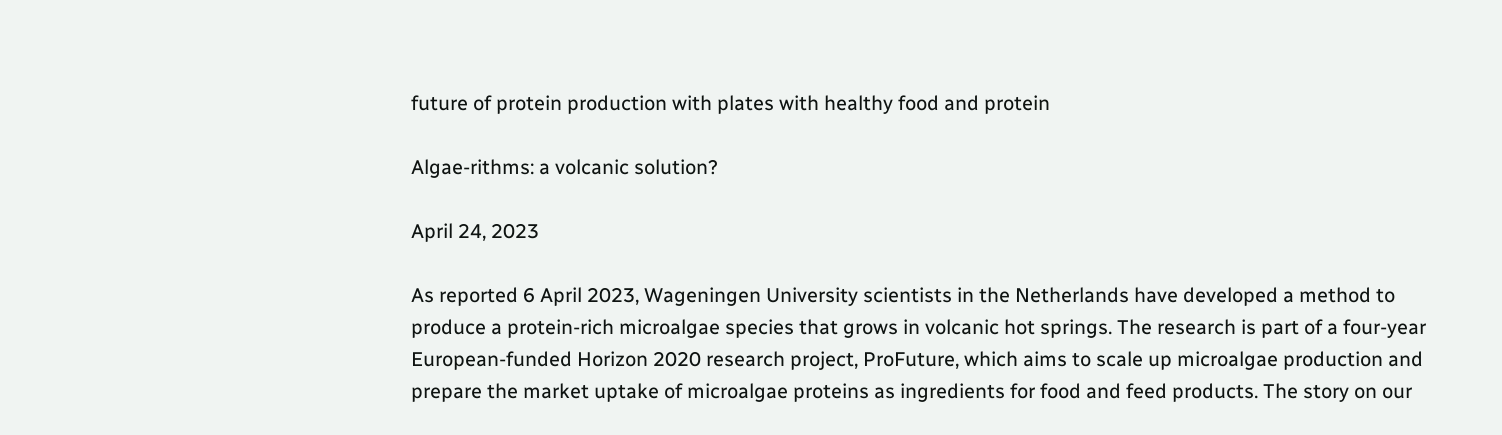future of protein production with plates with healthy food and protein

Algae-rithms: a volcanic solution?

April 24, 2023

As reported 6 April 2023, Wageningen University scientists in the Netherlands have developed a method to produce a protein-rich microalgae species that grows in volcanic hot springs. The research is part of a four-year European-funded Horizon 2020 research project, ProFuture, which aims to scale up microalgae production and prepare the market uptake of microalgae proteins as ingredients for food and feed products. The story on our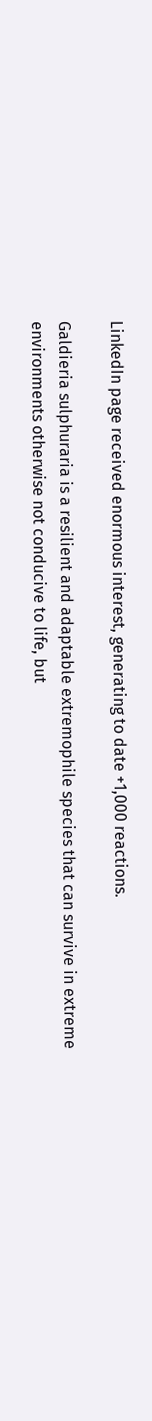LinkedIn page received enormous interest, generating to date +1,000 reactions.

Galdieria sulphuraria is a resilient and adaptable extremophile species that can survive in extreme environments otherwise not conducive to life, but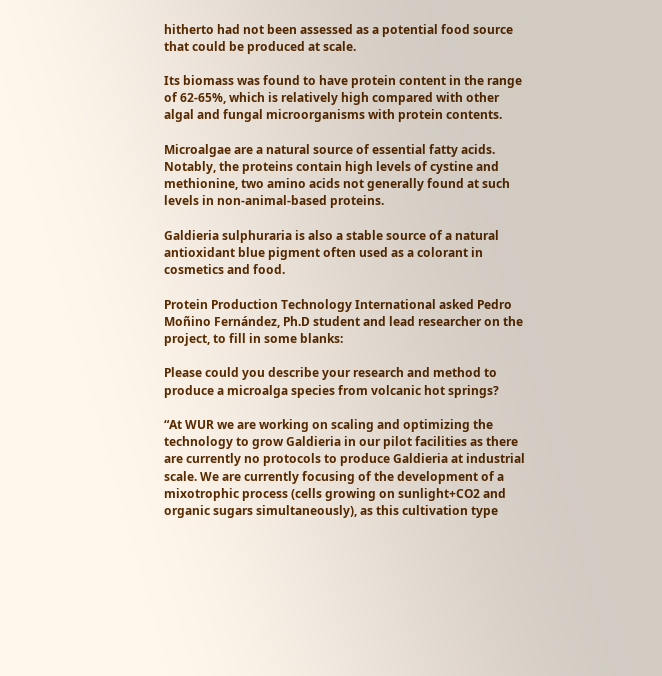hitherto had not been assessed as a potential food source that could be produced at scale.

Its biomass was found to have protein content in the range of 62-65%, which is relatively high compared with other algal and fungal microorganisms with protein contents.

Microalgae are a natural source of essential fatty acids. Notably, the proteins contain high levels of cystine and methionine, two amino acids not generally found at such levels in non-animal-based proteins.

Galdieria sulphuraria is also a stable source of a natural antioxidant blue pigment often used as a colorant in cosmetics and food.

Protein Production Technology International asked Pedro Moñino Fernández, Ph.D student and lead researcher on the project, to fill in some blanks:

Please could you describe your research and method to produce a microalga species from volcanic hot springs?

“At WUR we are working on scaling and optimizing the technology to grow Galdieria in our pilot facilities as there are currently no protocols to produce Galdieria at industrial scale. We are currently focusing of the development of a mixotrophic process (cells growing on sunlight+CO2 and organic sugars simultaneously), as this cultivation type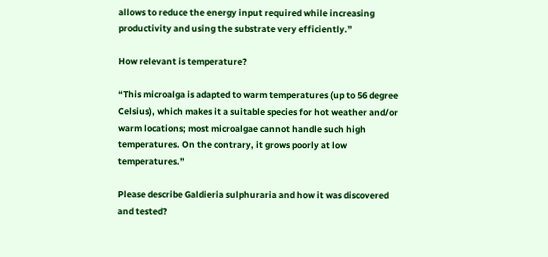allows to reduce the energy input required while increasing productivity and using the substrate very efficiently.”

How relevant is temperature?

“This microalga is adapted to warm temperatures (up to 56 degree Celsius), which makes it a suitable species for hot weather and/or warm locations; most microalgae cannot handle such high temperatures. On the contrary, it grows poorly at low temperatures.”

Please describe Galdieria sulphuraria and how it was discovered and tested?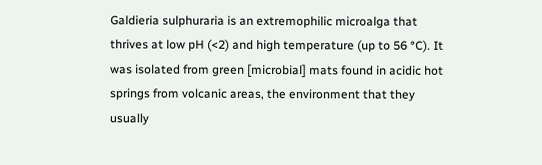Galdieria sulphuraria is an extremophilic microalga that thrives at low pH (<2) and high temperature (up to 56 °C). It was isolated from green [microbial] mats found in acidic hot springs from volcanic areas, the environment that they usually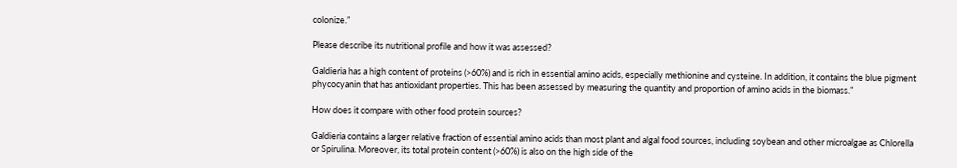colonize.”

Please describe its nutritional profile and how it was assessed?

Galdieria has a high content of proteins (>60%) and is rich in essential amino acids, especially methionine and cysteine. In addition, it contains the blue pigment phycocyanin that has antioxidant properties. This has been assessed by measuring the quantity and proportion of amino acids in the biomass.”

How does it compare with other food protein sources?

Galdieria contains a larger relative fraction of essential amino acids than most plant and algal food sources, including soybean and other microalgae as Chlorella or Spirulina. Moreover, its total protein content (>60%) is also on the high side of the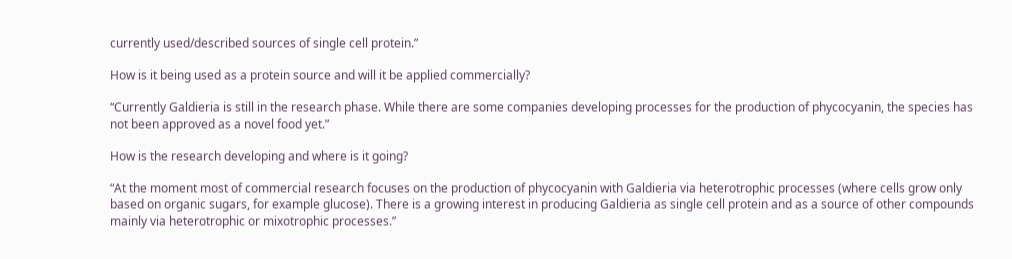currently used/described sources of single cell protein.”

How is it being used as a protein source and will it be applied commercially?

“Currently Galdieria is still in the research phase. While there are some companies developing processes for the production of phycocyanin, the species has not been approved as a novel food yet.”

How is the research developing and where is it going?

“At the moment most of commercial research focuses on the production of phycocyanin with Galdieria via heterotrophic processes (where cells grow only based on organic sugars, for example glucose). There is a growing interest in producing Galdieria as single cell protein and as a source of other compounds mainly via heterotrophic or mixotrophic processes.”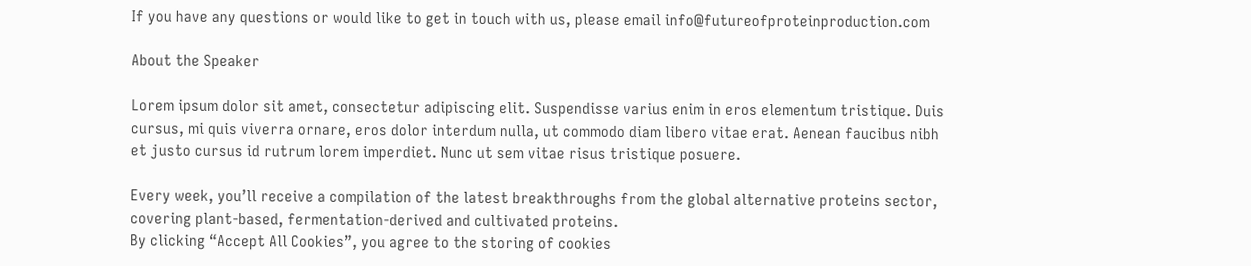If you have any questions or would like to get in touch with us, please email info@futureofproteinproduction.com

About the Speaker

Lorem ipsum dolor sit amet, consectetur adipiscing elit. Suspendisse varius enim in eros elementum tristique. Duis cursus, mi quis viverra ornare, eros dolor interdum nulla, ut commodo diam libero vitae erat. Aenean faucibus nibh et justo cursus id rutrum lorem imperdiet. Nunc ut sem vitae risus tristique posuere.

Every week, you’ll receive a compilation of the latest breakthroughs from the global alternative proteins sector, covering plant-based, fermentation-derived and cultivated proteins.
By clicking “Accept All Cookies”, you agree to the storing of cookies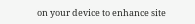on your device to enhance site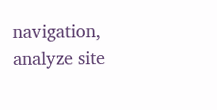navigation, analyze site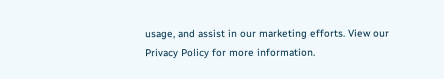usage, and assist in our marketing efforts. View our Privacy Policy for more information.